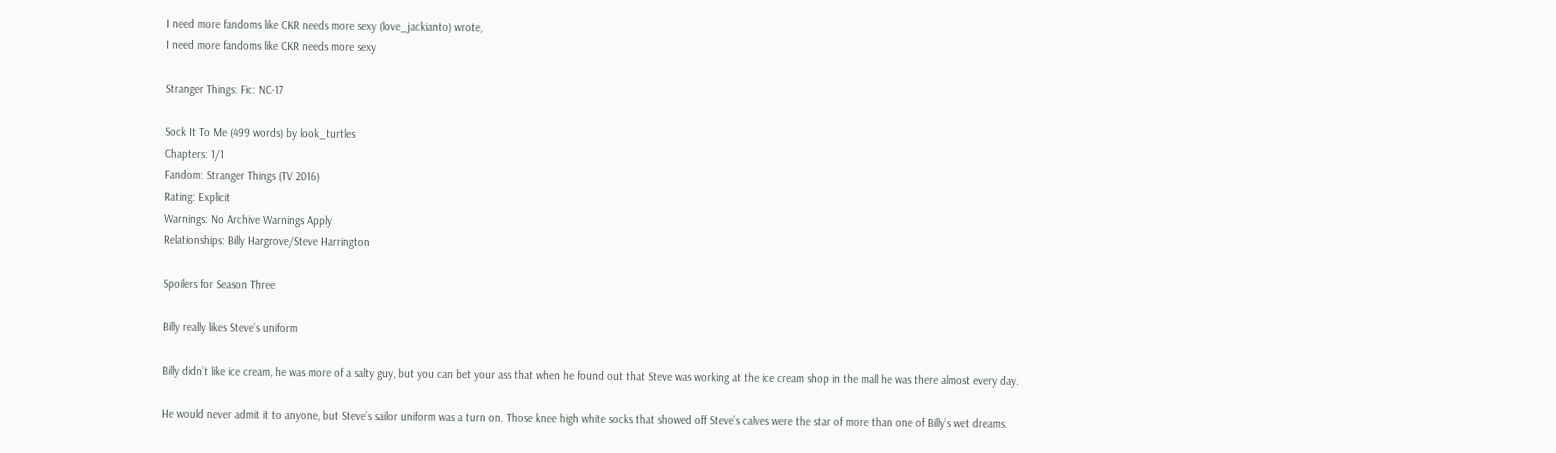I need more fandoms like CKR needs more sexy (love_jackianto) wrote,
I need more fandoms like CKR needs more sexy

Stranger Things: Fic: NC-17

Sock It To Me (499 words) by look_turtles
Chapters: 1/1
Fandom: Stranger Things (TV 2016)
Rating: Explicit
Warnings: No Archive Warnings Apply
Relationships: Billy Hargrove/Steve Harrington

Spoilers for Season Three

Billy really likes Steve’s uniform

Billy didn’t like ice cream, he was more of a salty guy, but you can bet your ass that when he found out that Steve was working at the ice cream shop in the mall he was there almost every day.

He would never admit it to anyone, but Steve’s sailor uniform was a turn on. Those knee high white socks that showed off Steve’s calves were the star of more than one of Billy’s wet dreams.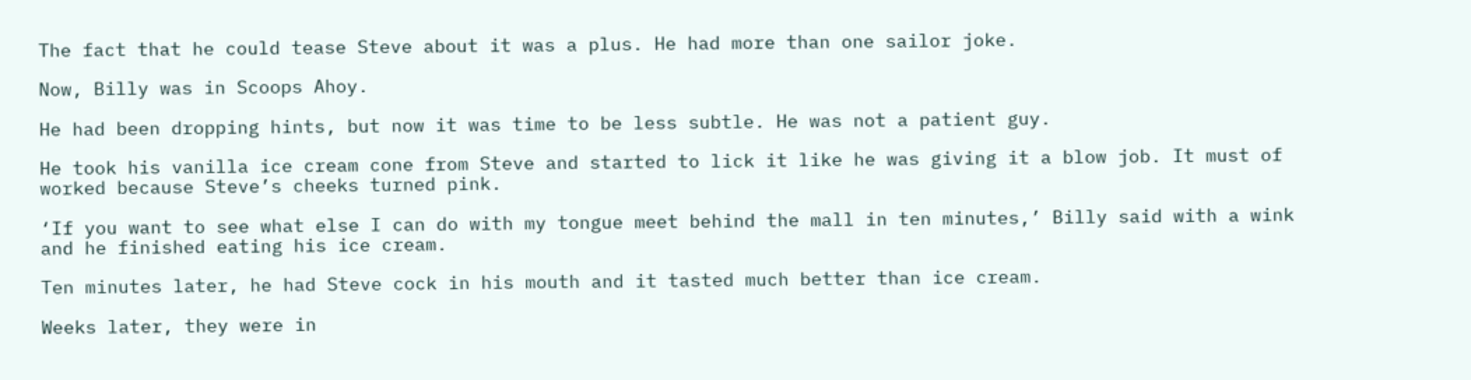The fact that he could tease Steve about it was a plus. He had more than one sailor joke.

Now, Billy was in Scoops Ahoy.

He had been dropping hints, but now it was time to be less subtle. He was not a patient guy.

He took his vanilla ice cream cone from Steve and started to lick it like he was giving it a blow job. It must of worked because Steve’s cheeks turned pink.

‘If you want to see what else I can do with my tongue meet behind the mall in ten minutes,’ Billy said with a wink and he finished eating his ice cream.

Ten minutes later, he had Steve cock in his mouth and it tasted much better than ice cream.

Weeks later, they were in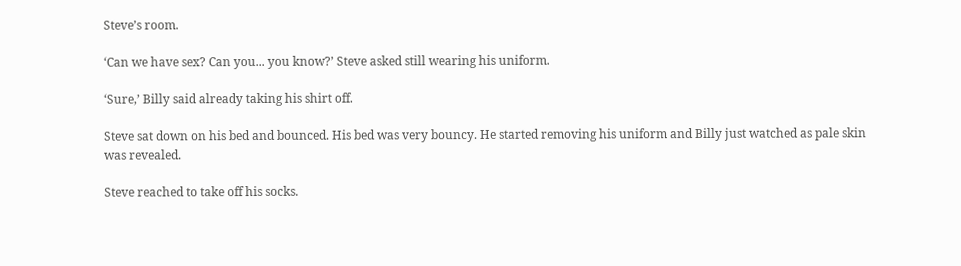Steve’s room.

‘Can we have sex? Can you... you know?’ Steve asked still wearing his uniform.

‘Sure,’ Billy said already taking his shirt off.

Steve sat down on his bed and bounced. His bed was very bouncy. He started removing his uniform and Billy just watched as pale skin was revealed.

Steve reached to take off his socks.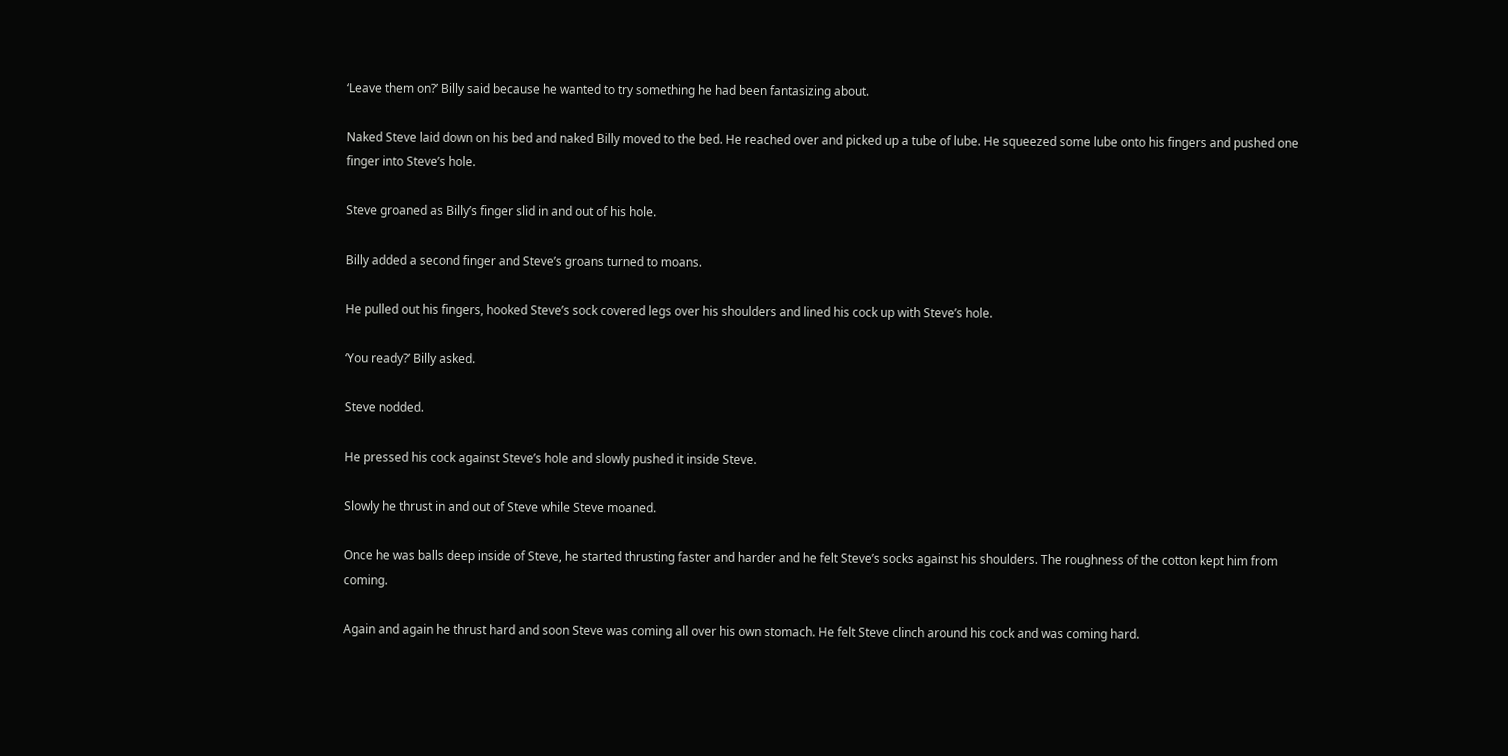‘Leave them on?’ Billy said because he wanted to try something he had been fantasizing about.

Naked Steve laid down on his bed and naked Billy moved to the bed. He reached over and picked up a tube of lube. He squeezed some lube onto his fingers and pushed one finger into Steve’s hole.

Steve groaned as Billy’s finger slid in and out of his hole.

Billy added a second finger and Steve’s groans turned to moans.

He pulled out his fingers, hooked Steve’s sock covered legs over his shoulders and lined his cock up with Steve’s hole.

‘You ready?’ Billy asked.

Steve nodded.

He pressed his cock against Steve’s hole and slowly pushed it inside Steve.

Slowly he thrust in and out of Steve while Steve moaned.

Once he was balls deep inside of Steve, he started thrusting faster and harder and he felt Steve’s socks against his shoulders. The roughness of the cotton kept him from coming.

Again and again he thrust hard and soon Steve was coming all over his own stomach. He felt Steve clinch around his cock and was coming hard.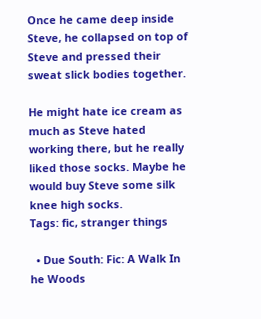Once he came deep inside Steve, he collapsed on top of Steve and pressed their sweat slick bodies together.

He might hate ice cream as much as Steve hated working there, but he really liked those socks. Maybe he would buy Steve some silk knee high socks.
Tags: fic, stranger things

  • Due South: Fic: A Walk In he Woods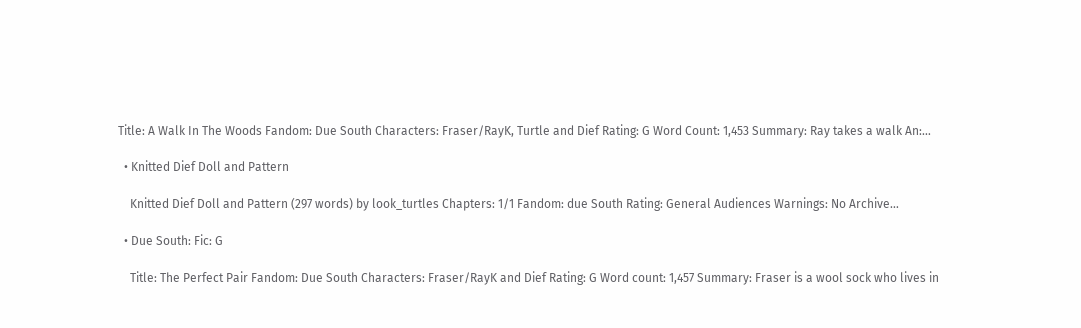Title: A Walk In The Woods Fandom: Due South Characters: Fraser/RayK, Turtle and Dief Rating: G Word Count: 1,453 Summary: Ray takes a walk An:…

  • Knitted Dief Doll and Pattern

    Knitted Dief Doll and Pattern (297 words) by look_turtles Chapters: 1/1 Fandom: due South Rating: General Audiences Warnings: No Archive…

  • Due South: Fic: G

    Title: The Perfect Pair Fandom: Due South Characters: Fraser/RayK and Dief Rating: G Word count: 1,457 Summary: Fraser is a wool sock who lives in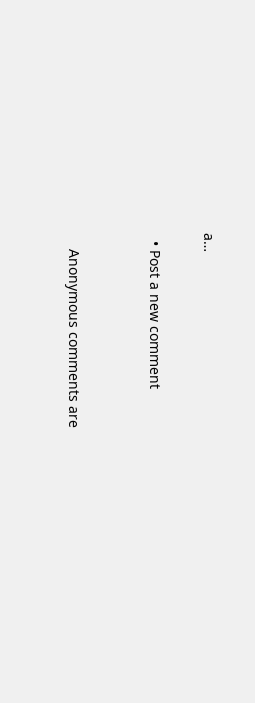a…

  • Post a new comment


    Anonymous comments are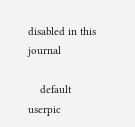disabled in this journal

    default userpic